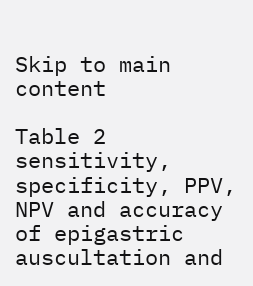Skip to main content

Table 2 sensitivity, specificity, PPV, NPV and accuracy of epigastric auscultation and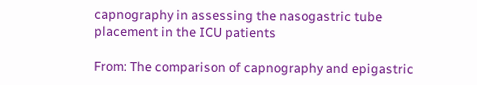capnography in assessing the nasogastric tube placement in the ICU patients

From: The comparison of capnography and epigastric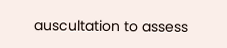auscultation to assess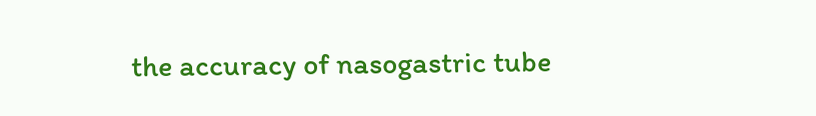the accuracy of nasogastric tube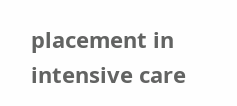placement in intensive care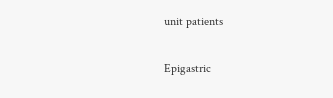unit patients

Epigastric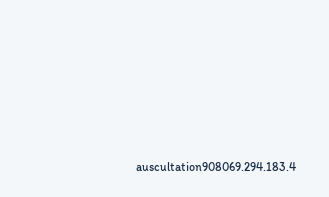auscultation908069.294.183.4